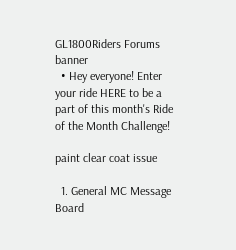GL1800Riders Forums banner
  • Hey everyone! Enter your ride HERE to be a part of this month's Ride of the Month Challenge!

paint clear coat issue

  1. General MC Message Board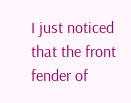I just noticed that the front fender of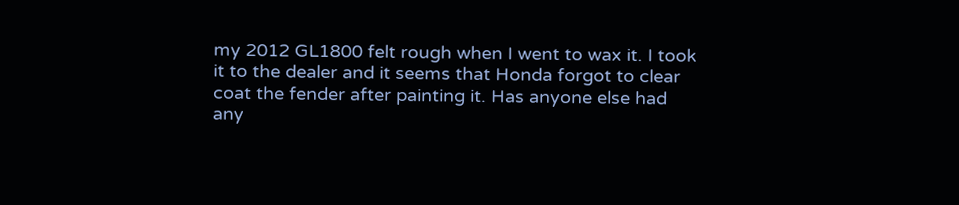my 2012 GL1800 felt rough when I went to wax it. I took it to the dealer and it seems that Honda forgot to clear coat the fender after painting it. Has anyone else had any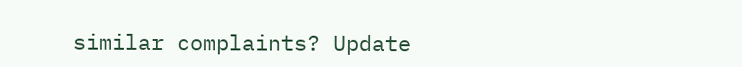similar complaints? Update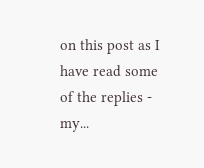on this post as I have read some of the replies - my...